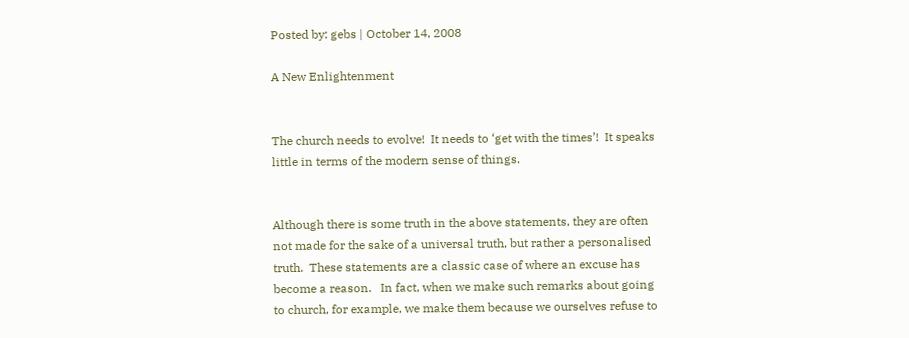Posted by: gebs | October 14, 2008

A New Enlightenment


The church needs to evolve!  It needs to ‘get with the times’!  It speaks little in terms of the modern sense of things.


Although there is some truth in the above statements, they are often not made for the sake of a universal truth, but rather a personalised truth.  These statements are a classic case of where an excuse has become a reason.   In fact, when we make such remarks about going to church, for example, we make them because we ourselves refuse to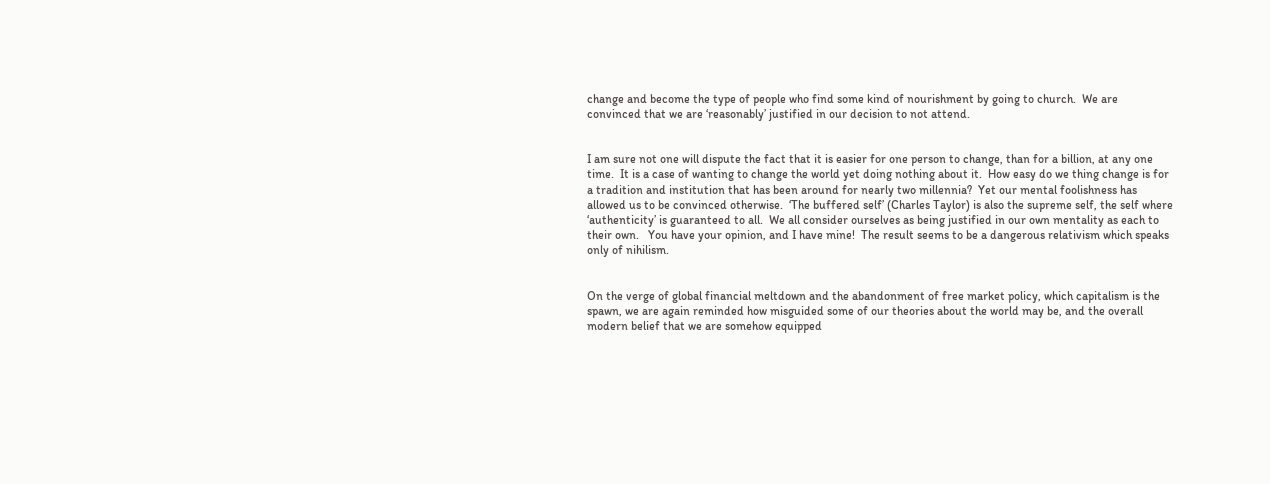change and become the type of people who find some kind of nourishment by going to church.  We are convinced that we are ‘reasonably’ justified in our decision to not attend.


I am sure not one will dispute the fact that it is easier for one person to change, than for a billion, at any one time.  It is a case of wanting to change the world yet doing nothing about it.  How easy do we thing change is for a tradition and institution that has been around for nearly two millennia?  Yet our mental foolishness has allowed us to be convinced otherwise.  ‘The buffered self’ (Charles Taylor) is also the supreme self, the self where ‘authenticity’ is guaranteed to all.  We all consider ourselves as being justified in our own mentality as each to their own.   You have your opinion, and I have mine!  The result seems to be a dangerous relativism which speaks only of nihilism.


On the verge of global financial meltdown and the abandonment of free market policy, which capitalism is the spawn, we are again reminded how misguided some of our theories about the world may be, and the overall modern belief that we are somehow equipped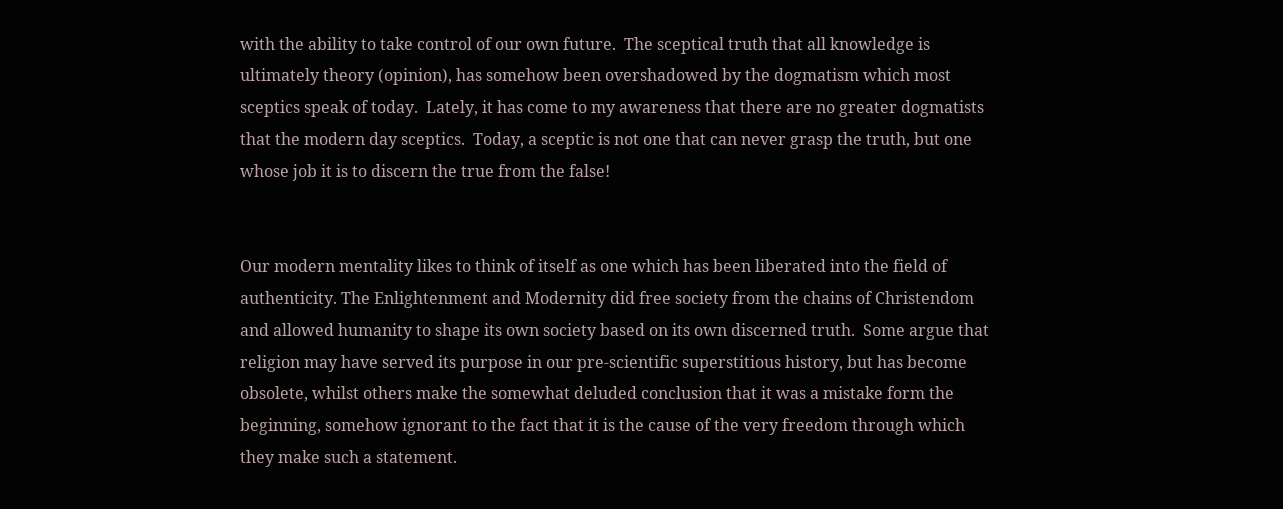with the ability to take control of our own future.  The sceptical truth that all knowledge is ultimately theory (opinion), has somehow been overshadowed by the dogmatism which most sceptics speak of today.  Lately, it has come to my awareness that there are no greater dogmatists that the modern day sceptics.  Today, a sceptic is not one that can never grasp the truth, but one whose job it is to discern the true from the false!


Our modern mentality likes to think of itself as one which has been liberated into the field of authenticity. The Enlightenment and Modernity did free society from the chains of Christendom and allowed humanity to shape its own society based on its own discerned truth.  Some argue that religion may have served its purpose in our pre-scientific superstitious history, but has become obsolete, whilst others make the somewhat deluded conclusion that it was a mistake form the beginning, somehow ignorant to the fact that it is the cause of the very freedom through which they make such a statement.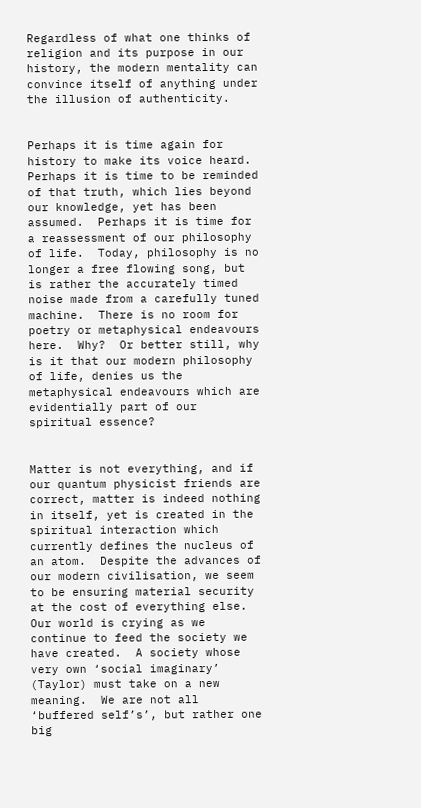Regardless of what one thinks of religion and its purpose in our history, the modern mentality can convince itself of anything under the illusion of authenticity.


Perhaps it is time again for history to make its voice heard.  Perhaps it is time to be reminded of that truth, which lies beyond our knowledge, yet has been assumed.  Perhaps it is time for a reassessment of our philosophy of life.  Today, philosophy is no longer a free flowing song, but is rather the accurately timed noise made from a carefully tuned machine.  There is no room for poetry or metaphysical endeavours here.  Why?  Or better still, why is it that our modern philosophy of life, denies us the metaphysical endeavours which are evidentially part of our spiritual essence?


Matter is not everything, and if our quantum physicist friends are correct, matter is indeed nothing in itself, yet is created in the spiritual interaction which currently defines the nucleus of an atom.  Despite the advances of our modern civilisation, we seem to be ensuring material security at the cost of everything else.  Our world is crying as we continue to feed the society we have created.  A society whose very own ‘social imaginary’ (Taylor) must take on a new meaning.  We are not all ‘buffered self’s’, but rather one big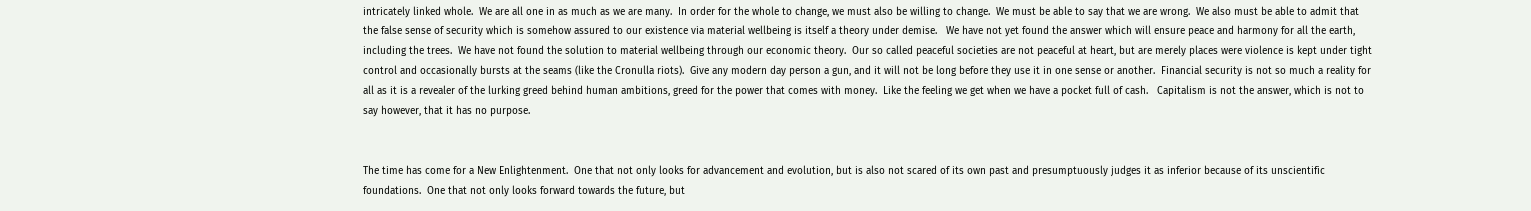intricately linked whole.  We are all one in as much as we are many.  In order for the whole to change, we must also be willing to change.  We must be able to say that we are wrong.  We also must be able to admit that the false sense of security which is somehow assured to our existence via material wellbeing is itself a theory under demise.   We have not yet found the answer which will ensure peace and harmony for all the earth, including the trees.  We have not found the solution to material wellbeing through our economic theory.  Our so called peaceful societies are not peaceful at heart, but are merely places were violence is kept under tight control and occasionally bursts at the seams (like the Cronulla riots).  Give any modern day person a gun, and it will not be long before they use it in one sense or another.  Financial security is not so much a reality for all as it is a revealer of the lurking greed behind human ambitions, greed for the power that comes with money.  Like the feeling we get when we have a pocket full of cash.   Capitalism is not the answer, which is not to say however, that it has no purpose.


The time has come for a New Enlightenment.  One that not only looks for advancement and evolution, but is also not scared of its own past and presumptuously judges it as inferior because of its unscientific foundations.  One that not only looks forward towards the future, but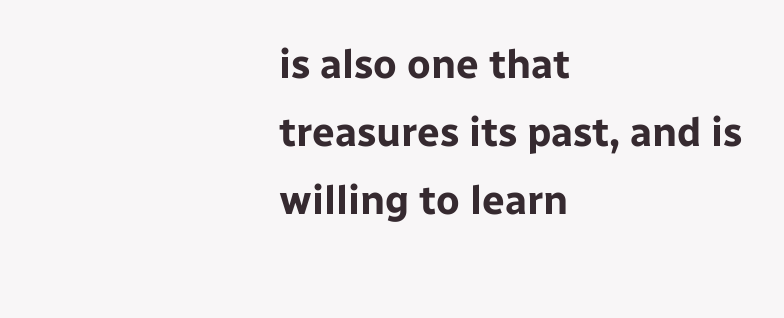is also one that   treasures its past, and is willing to learn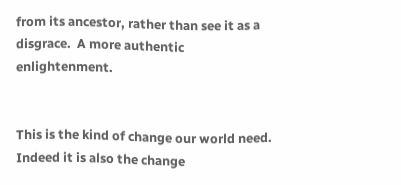from its ancestor, rather than see it as a disgrace.  A more authentic enlightenment.


This is the kind of change our world need.  Indeed it is also the change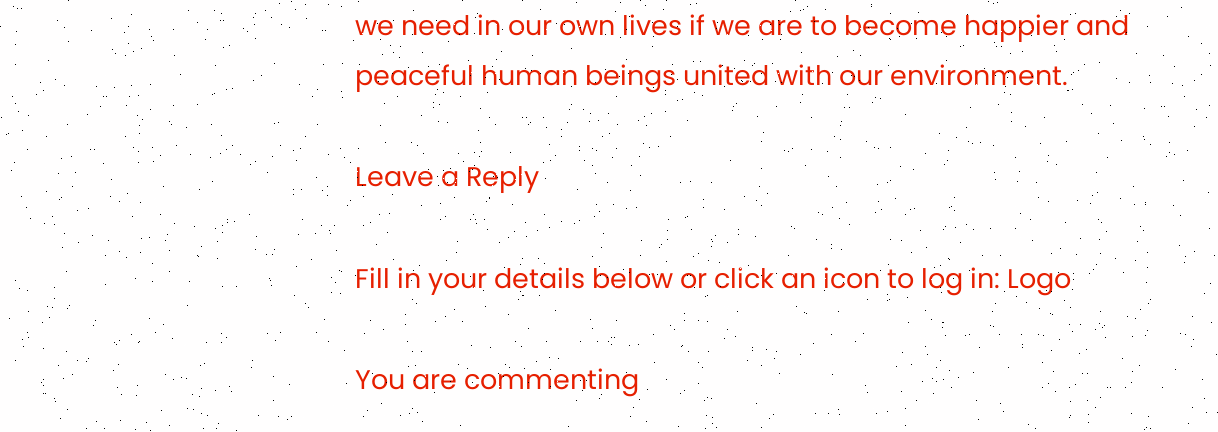we need in our own lives if we are to become happier and peaceful human beings united with our environment.

Leave a Reply

Fill in your details below or click an icon to log in: Logo

You are commenting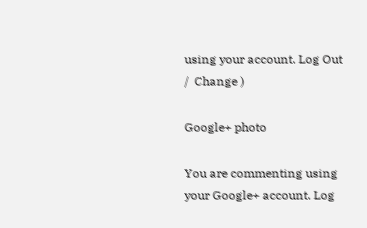using your account. Log Out /  Change )

Google+ photo

You are commenting using your Google+ account. Log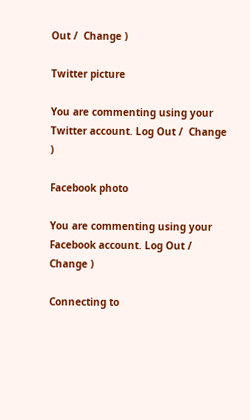Out /  Change )

Twitter picture

You are commenting using your Twitter account. Log Out /  Change )

Facebook photo

You are commenting using your Facebook account. Log Out /  Change )

Connecting to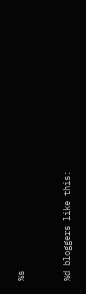%s


%d bloggers like this: